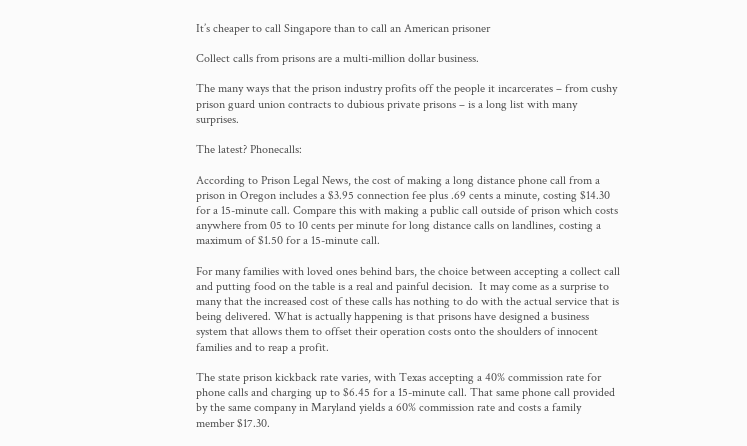It’s cheaper to call Singapore than to call an American prisoner

Collect calls from prisons are a multi-million dollar business.

The many ways that the prison industry profits off the people it incarcerates – from cushy prison guard union contracts to dubious private prisons – is a long list with many surprises.

The latest? Phonecalls:

According to Prison Legal News, the cost of making a long distance phone call from a prison in Oregon includes a $3.95 connection fee plus .69 cents a minute, costing $14.30 for a 15-minute call. Compare this with making a public call outside of prison which costs anywhere from 05 to 10 cents per minute for long distance calls on landlines, costing a maximum of $1.50 for a 15-minute call.

For many families with loved ones behind bars, the choice between accepting a collect call and putting food on the table is a real and painful decision.  It may come as a surprise to many that the increased cost of these calls has nothing to do with the actual service that is being delivered. What is actually happening is that prisons have designed a business system that allows them to offset their operation costs onto the shoulders of innocent families and to reap a profit.

The state prison kickback rate varies, with Texas accepting a 40% commission rate for phone calls and charging up to $6.45 for a 15-minute call. That same phone call provided by the same company in Maryland yields a 60% commission rate and costs a family member $17.30.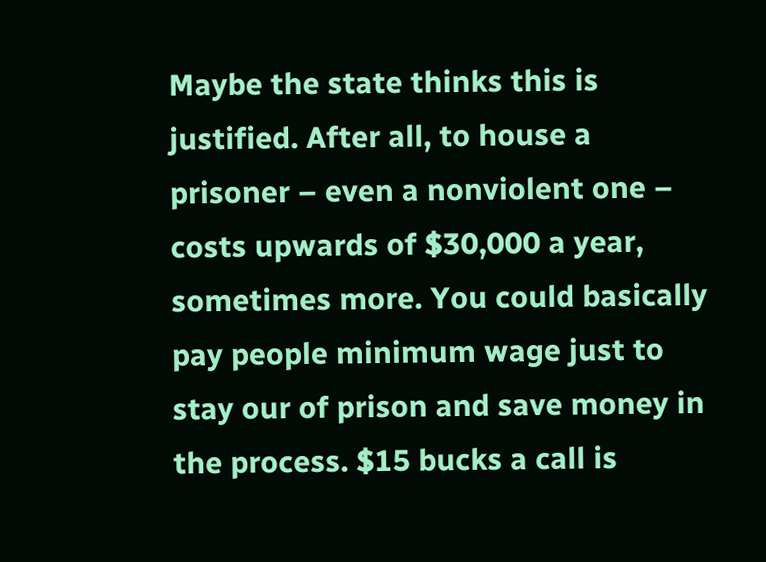Maybe the state thinks this is justified. After all, to house a prisoner – even a nonviolent one – costs upwards of $30,000 a year, sometimes more. You could basically pay people minimum wage just to stay our of prison and save money in the process. $15 bucks a call is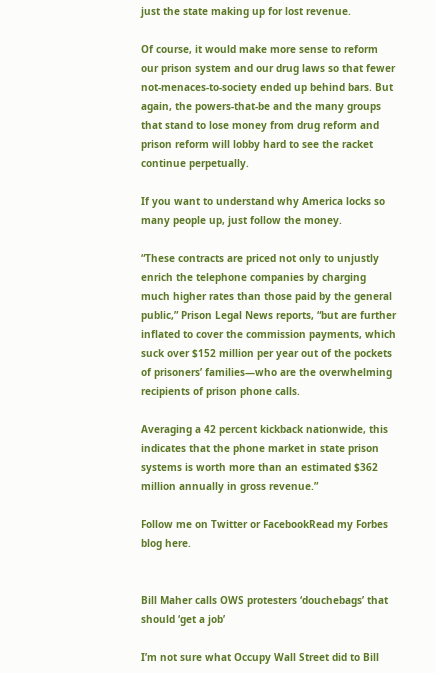just the state making up for lost revenue.

Of course, it would make more sense to reform our prison system and our drug laws so that fewer not-menaces-to-society ended up behind bars. But again, the powers-that-be and the many groups that stand to lose money from drug reform and prison reform will lobby hard to see the racket continue perpetually.

If you want to understand why America locks so many people up, just follow the money.

“These contracts are priced not only to unjustly enrich the telephone companies by charging much higher rates than those paid by the general public,” Prison Legal News reports, “but are further inflated to cover the commission payments, which suck over $152 million per year out of the pockets of prisoners’ families—who are the overwhelming recipients of prison phone calls.

Averaging a 42 percent kickback nationwide, this indicates that the phone market in state prison systems is worth more than an estimated $362 million annually in gross revenue.”

Follow me on Twitter or FacebookRead my Forbes blog here.


Bill Maher calls OWS protesters ‘douchebags’ that should ‘get a job’

I’m not sure what Occupy Wall Street did to Bill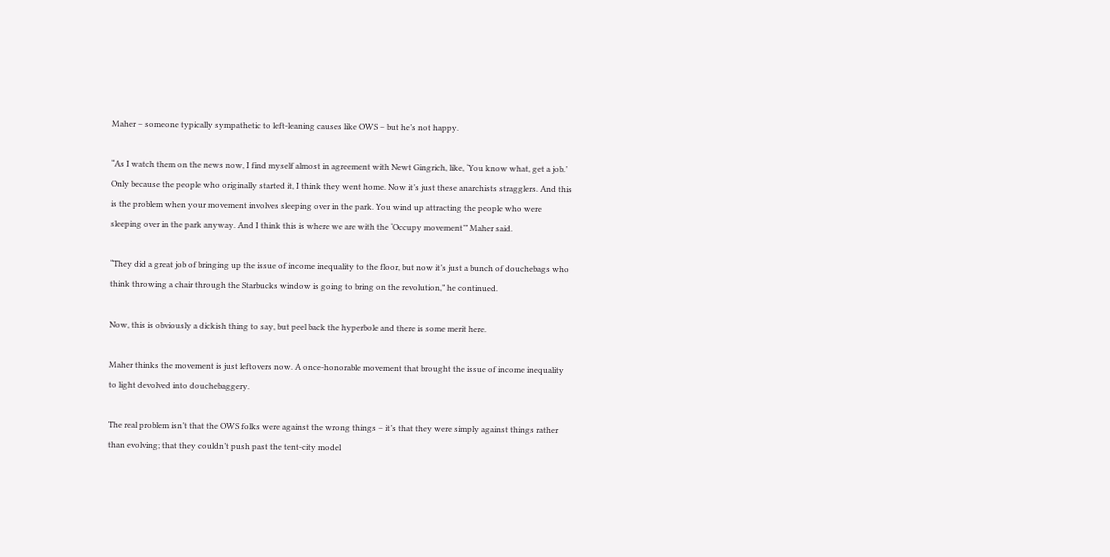Maher – someone typically sympathetic to left-leaning causes like OWS – but he’s not happy.

“As I watch them on the news now, I find myself almost in agreement with Newt Gingrich, like, ‘You know what, get a job.’ Only because the people who originally started it, I think they went home. Now it’s just these anarchists stragglers. And this is the problem when your movement involves sleeping over in the park. You wind up attracting the people who were sleeping over in the park anyway. And I think this is where we are with the ‘Occupy movement’” Maher said.

“They did a great job of bringing up the issue of income inequality to the floor, but now it’s just a bunch of douchebags who think throwing a chair through the Starbucks window is going to bring on the revolution,” he continued.

Now, this is obviously a dickish thing to say, but peel back the hyperbole and there is some merit here.

Maher thinks the movement is just leftovers now. A once-honorable movement that brought the issue of income inequality to light devolved into douchebaggery.

The real problem isn’t that the OWS folks were against the wrong things – it’s that they were simply against things rather than evolving; that they couldn’t push past the tent-city model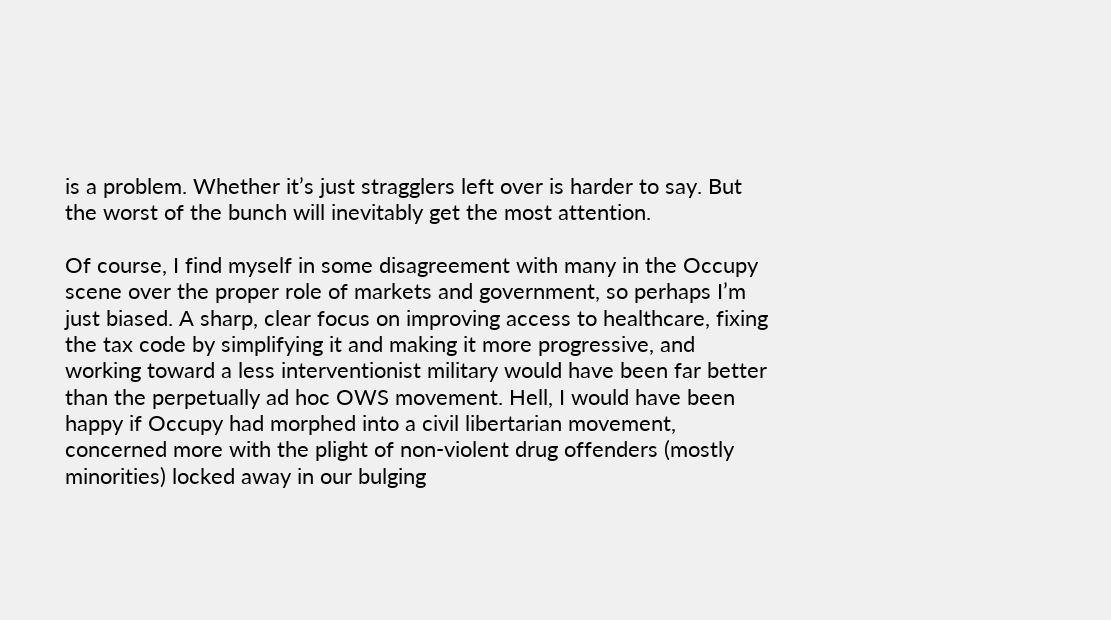is a problem. Whether it’s just stragglers left over is harder to say. But the worst of the bunch will inevitably get the most attention.

Of course, I find myself in some disagreement with many in the Occupy scene over the proper role of markets and government, so perhaps I’m just biased. A sharp, clear focus on improving access to healthcare, fixing the tax code by simplifying it and making it more progressive, and working toward a less interventionist military would have been far better than the perpetually ad hoc OWS movement. Hell, I would have been happy if Occupy had morphed into a civil libertarian movement, concerned more with the plight of non-violent drug offenders (mostly minorities) locked away in our bulging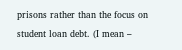prisons rather than the focus on student loan debt. (I mean –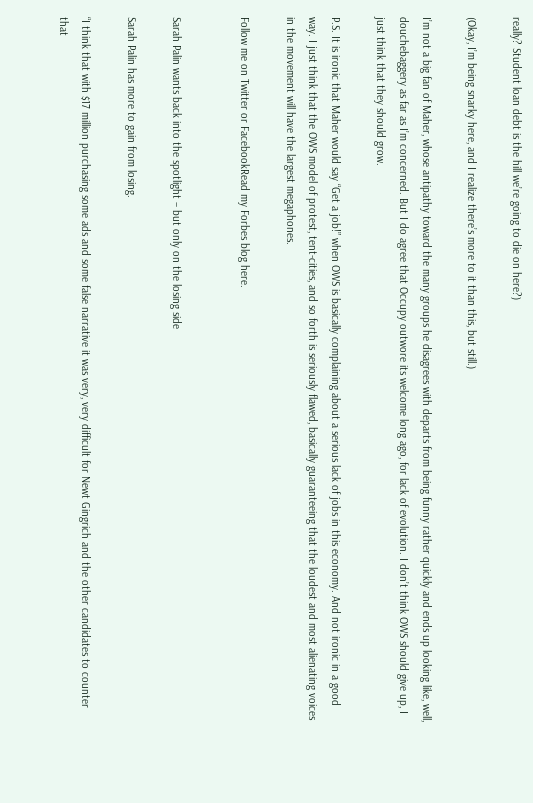really? Student loan debt is the hill we’re going to die on here?)

(Okay, I’m being snarky here, and I realize there’s more to it than this, but still.)

I’m not a big fan of Maher, whose antipathy toward the many groups he disagrees with departs from being funny rather quickly and ends up looking like, well, douchebaggery as far as I’m concerned. But I do agree that Occupy outwore its welcome long ago, for lack of evolution. I don’t think OWS should give up, I just think that they should grow.

P.S. It is ironic that Maher would say “Get a job!” when OWS is basically complaining about a serious lack of jobs in this economy. And not ironic in a good way. I just think that the OWS model of protest, tent-cities, and so forth is seriously flawed, basically guaranteeing that the loudest and most alienating voices in the movement will have the largest megaphones.

Follow me on Twitter or FacebookRead my Forbes blog here.


Sarah Palin wants back into the spotlight – but only on the losing side

Sarah Palin has more to gain from losing.

“I think that with $17 million purchasing some ads and some false narrative it was very, very difficult for Newt Gingrich and the other candidates to counter that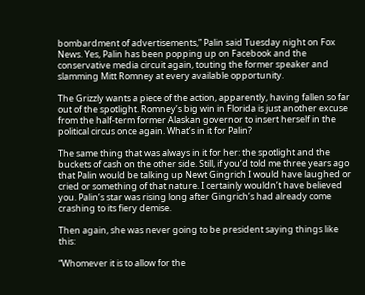bombardment of advertisements,” Palin said Tuesday night on Fox News. Yes, Palin has been popping up on Facebook and the conservative media circuit again, touting the former speaker and slamming Mitt Romney at every available opportunity.

The Grizzly wants a piece of the action, apparently, having fallen so far out of the spotlight. Romney’s big win in Florida is just another excuse from the half-term former Alaskan governor to insert herself in the political circus once again. What’s in it for Palin?

The same thing that was always in it for her: the spotlight and the buckets of cash on the other side. Still, if you’d told me three years ago that Palin would be talking up Newt Gingrich I would have laughed or cried or something of that nature. I certainly wouldn’t have believed you. Palin’s star was rising long after Gingrich’s had already come crashing to its fiery demise.

Then again, she was never going to be president saying things like this:

“Whomever it is to allow for the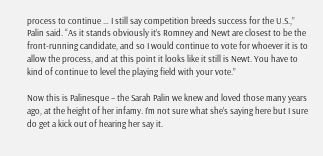process to continue … I still say competition breeds success for the U.S.,” Palin said. “As it stands obviously it’s Romney and Newt are closest to be the front-running candidate, and so I would continue to vote for whoever it is to allow the process, and at this point it looks like it still is Newt. You have to kind of continue to level the playing field with your vote.”

Now this is Palinesque – the Sarah Palin we knew and loved those many years ago, at the height of her infamy. I’m not sure what she’s saying here but I sure do get a kick out of hearing her say it.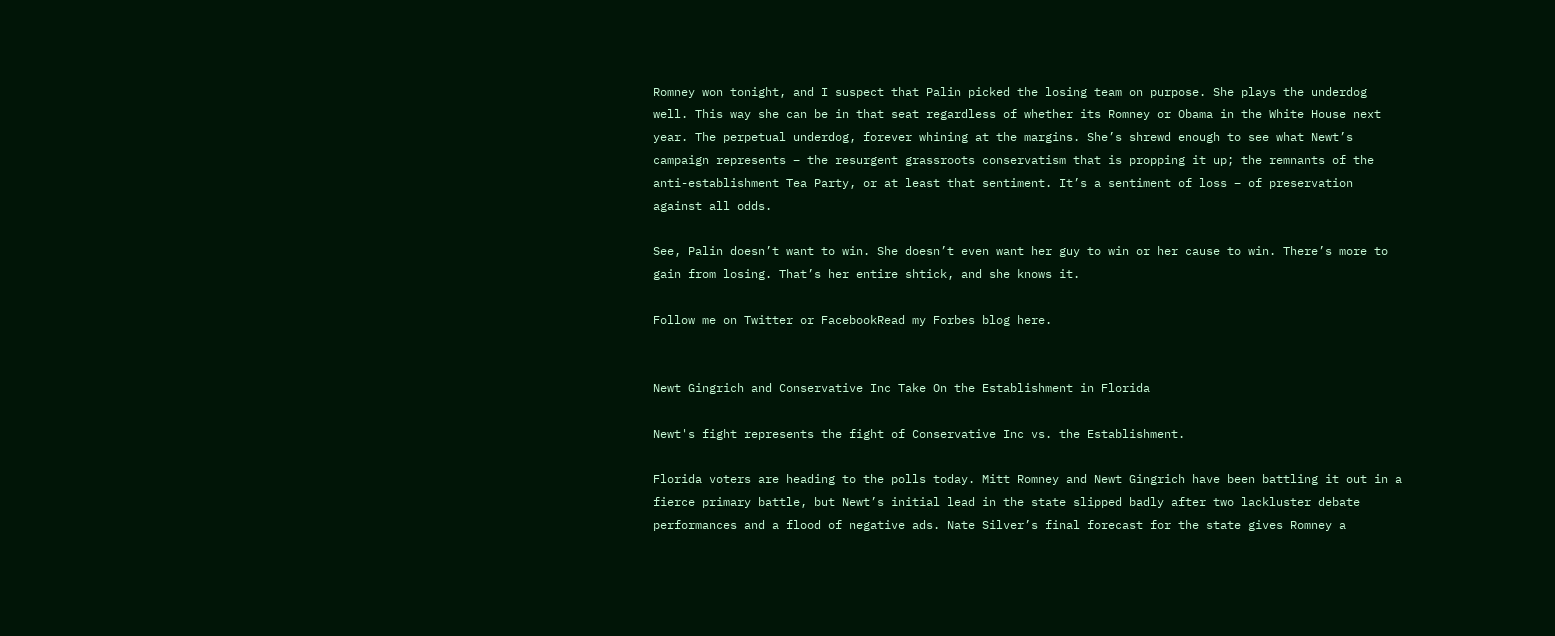Romney won tonight, and I suspect that Palin picked the losing team on purpose. She plays the underdog well. This way she can be in that seat regardless of whether its Romney or Obama in the White House next year. The perpetual underdog, forever whining at the margins. She’s shrewd enough to see what Newt’s campaign represents – the resurgent grassroots conservatism that is propping it up; the remnants of the anti-establishment Tea Party, or at least that sentiment. It’s a sentiment of loss – of preservation against all odds.

See, Palin doesn’t want to win. She doesn’t even want her guy to win or her cause to win. There’s more to gain from losing. That’s her entire shtick, and she knows it.

Follow me on Twitter or FacebookRead my Forbes blog here.


Newt Gingrich and Conservative Inc Take On the Establishment in Florida

Newt's fight represents the fight of Conservative Inc vs. the Establishment.

Florida voters are heading to the polls today. Mitt Romney and Newt Gingrich have been battling it out in a fierce primary battle, but Newt’s initial lead in the state slipped badly after two lackluster debate performances and a flood of negative ads. Nate Silver’s final forecast for the state gives Romney a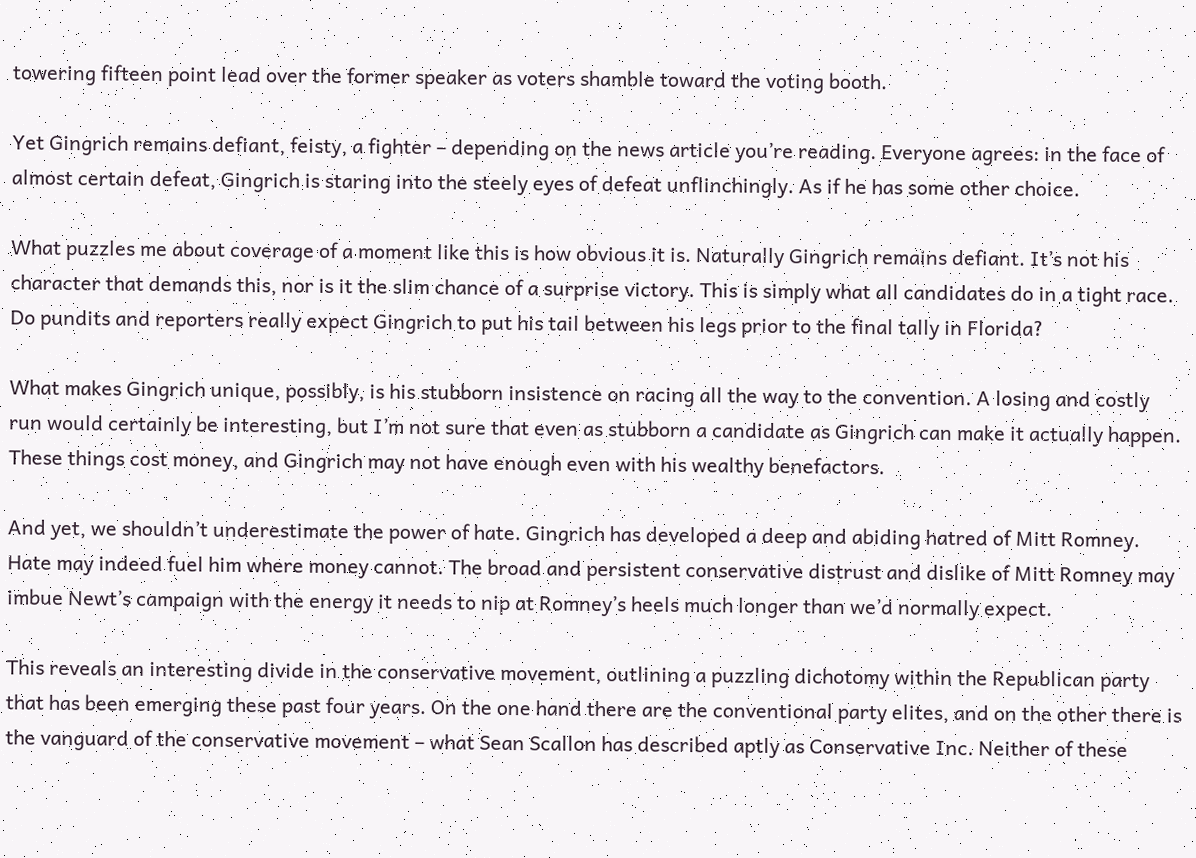towering fifteen point lead over the former speaker as voters shamble toward the voting booth.

Yet Gingrich remains defiant, feisty, a fighter – depending on the news article you’re reading. Everyone agrees: in the face of almost certain defeat, Gingrich is staring into the steely eyes of defeat unflinchingly. As if he has some other choice.

What puzzles me about coverage of a moment like this is how obvious it is. Naturally Gingrich remains defiant. It’s not his character that demands this, nor is it the slim chance of a surprise victory. This is simply what all candidates do in a tight race. Do pundits and reporters really expect Gingrich to put his tail between his legs prior to the final tally in Florida?

What makes Gingrich unique, possibly, is his stubborn insistence on racing all the way to the convention. A losing and costly run would certainly be interesting, but I’m not sure that even as stubborn a candidate as Gingrich can make it actually happen. These things cost money, and Gingrich may not have enough even with his wealthy benefactors.

And yet, we shouldn’t underestimate the power of hate. Gingrich has developed a deep and abiding hatred of Mitt Romney. Hate may indeed fuel him where money cannot. The broad and persistent conservative distrust and dislike of Mitt Romney may imbue Newt’s campaign with the energy it needs to nip at Romney’s heels much longer than we’d normally expect.

This reveals an interesting divide in the conservative movement, outlining a puzzling dichotomy within the Republican party that has been emerging these past four years. On the one hand there are the conventional party elites, and on the other there is the vanguard of the conservative movement – what Sean Scallon has described aptly as Conservative Inc. Neither of these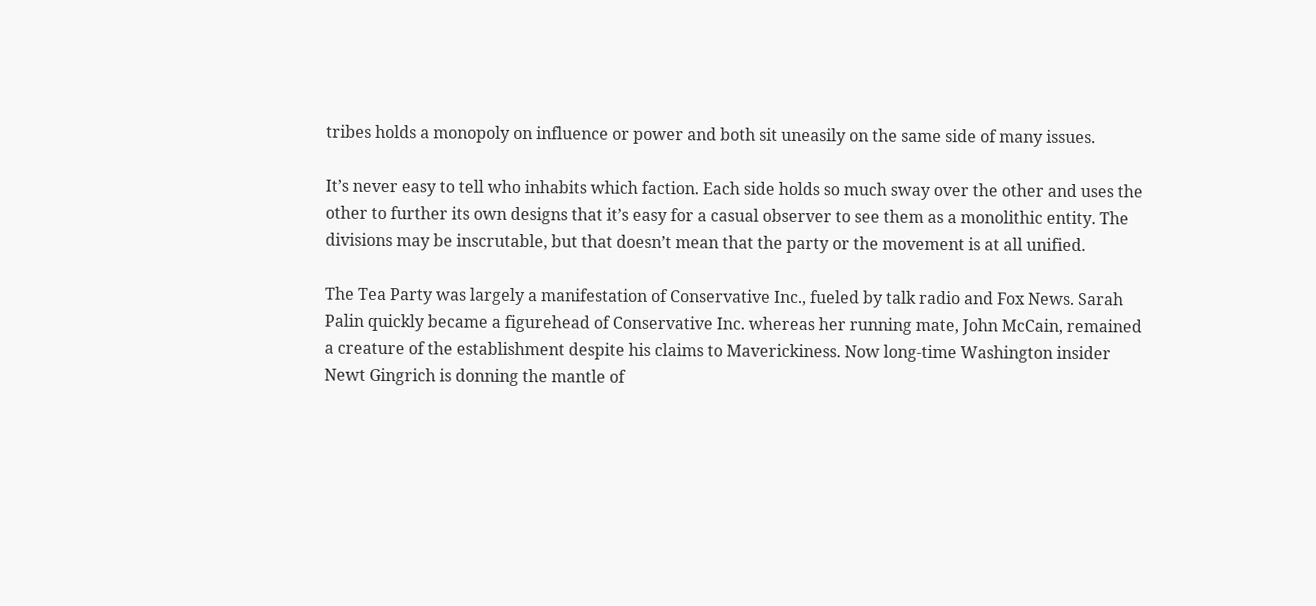tribes holds a monopoly on influence or power and both sit uneasily on the same side of many issues.

It’s never easy to tell who inhabits which faction. Each side holds so much sway over the other and uses the other to further its own designs that it’s easy for a casual observer to see them as a monolithic entity. The divisions may be inscrutable, but that doesn’t mean that the party or the movement is at all unified.

The Tea Party was largely a manifestation of Conservative Inc., fueled by talk radio and Fox News. Sarah Palin quickly became a figurehead of Conservative Inc. whereas her running mate, John McCain, remained a creature of the establishment despite his claims to Maverickiness. Now long-time Washington insider Newt Gingrich is donning the mantle of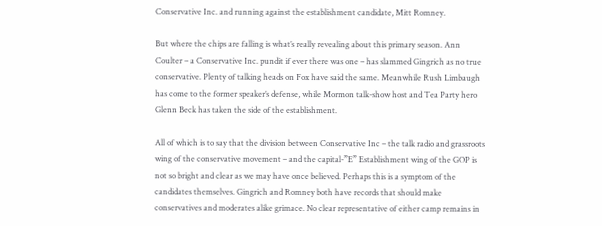Conservative Inc. and running against the establishment candidate, Mitt Romney.

But where the chips are falling is what’s really revealing about this primary season. Ann Coulter – a Conservative Inc. pundit if ever there was one – has slammed Gingrich as no true conservative. Plenty of talking heads on Fox have said the same. Meanwhile Rush Limbaugh has come to the former speaker’s defense, while Mormon talk-show host and Tea Party hero Glenn Beck has taken the side of the establishment.

All of which is to say that the division between Conservative Inc – the talk radio and grassroots wing of the conservative movement – and the capital-”E” Establishment wing of the GOP is not so bright and clear as we may have once believed. Perhaps this is a symptom of the candidates themselves. Gingrich and Romney both have records that should make conservatives and moderates alike grimace. No clear representative of either camp remains in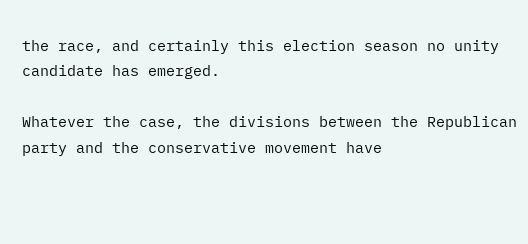the race, and certainly this election season no unity candidate has emerged.

Whatever the case, the divisions between the Republican party and the conservative movement have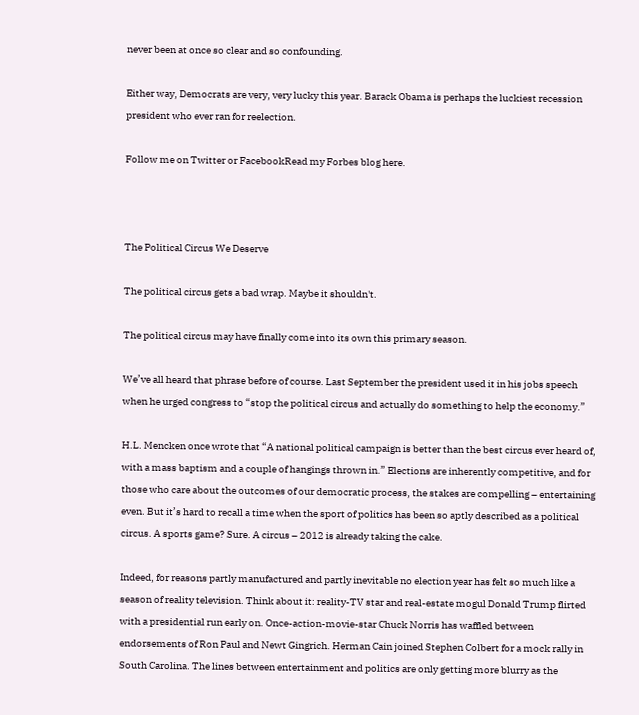never been at once so clear and so confounding.

Either way, Democrats are very, very lucky this year. Barack Obama is perhaps the luckiest recession president who ever ran for reelection.

Follow me on Twitter or FacebookRead my Forbes blog here.



The Political Circus We Deserve

The political circus gets a bad wrap. Maybe it shouldn't.

The political circus may have finally come into its own this primary season.

We’ve all heard that phrase before of course. Last September the president used it in his jobs speech when he urged congress to “stop the political circus and actually do something to help the economy.”

H.L. Mencken once wrote that “A national political campaign is better than the best circus ever heard of, with a mass baptism and a couple of hangings thrown in.” Elections are inherently competitive, and for those who care about the outcomes of our democratic process, the stakes are compelling – entertaining even. But it’s hard to recall a time when the sport of politics has been so aptly described as a political circus. A sports game? Sure. A circus – 2012 is already taking the cake.

Indeed, for reasons partly manufactured and partly inevitable no election year has felt so much like a season of reality television. Think about it: reality-TV star and real-estate mogul Donald Trump flirted with a presidential run early on. Once-action-movie-star Chuck Norris has waffled between endorsements of Ron Paul and Newt Gingrich. Herman Cain joined Stephen Colbert for a mock rally in South Carolina. The lines between entertainment and politics are only getting more blurry as the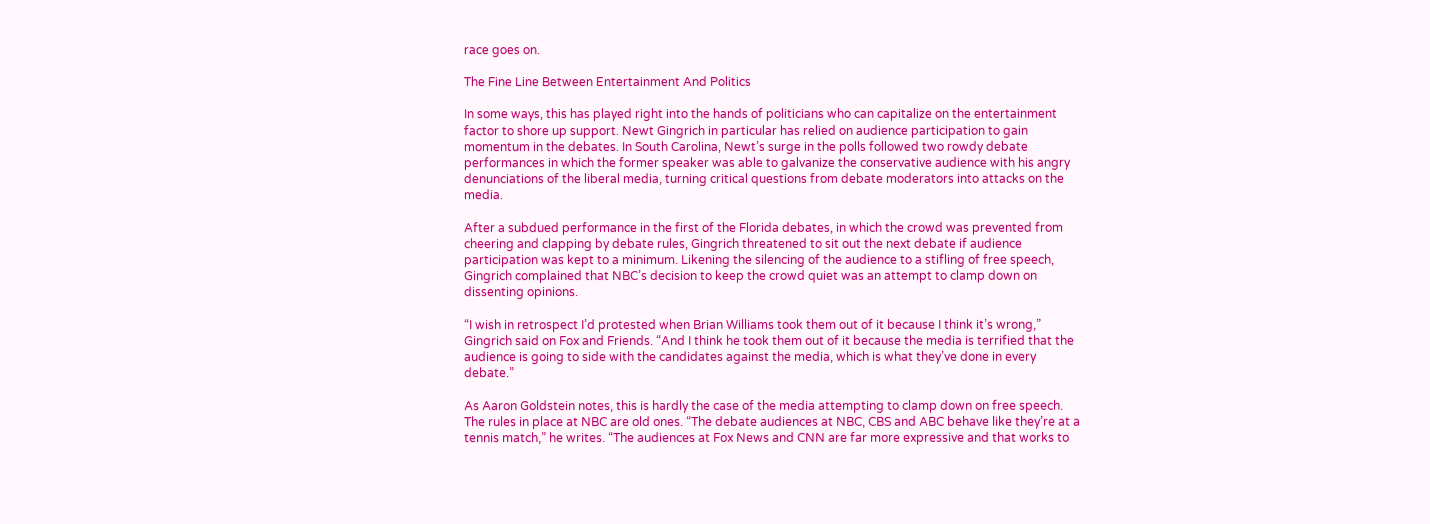race goes on.

The Fine Line Between Entertainment And Politics

In some ways, this has played right into the hands of politicians who can capitalize on the entertainment factor to shore up support. Newt Gingrich in particular has relied on audience participation to gain momentum in the debates. In South Carolina, Newt’s surge in the polls followed two rowdy debate performances in which the former speaker was able to galvanize the conservative audience with his angry denunciations of the liberal media, turning critical questions from debate moderators into attacks on the media.

After a subdued performance in the first of the Florida debates, in which the crowd was prevented from cheering and clapping by debate rules, Gingrich threatened to sit out the next debate if audience participation was kept to a minimum. Likening the silencing of the audience to a stifling of free speech, Gingrich complained that NBC’s decision to keep the crowd quiet was an attempt to clamp down on dissenting opinions.

“I wish in retrospect I’d protested when Brian Williams took them out of it because I think it’s wrong,” Gingrich said on Fox and Friends. “And I think he took them out of it because the media is terrified that the audience is going to side with the candidates against the media, which is what they’ve done in every debate.”

As Aaron Goldstein notes, this is hardly the case of the media attempting to clamp down on free speech. The rules in place at NBC are old ones. “The debate audiences at NBC, CBS and ABC behave like they’re at a tennis match,” he writes. “The audiences at Fox News and CNN are far more expressive and that works to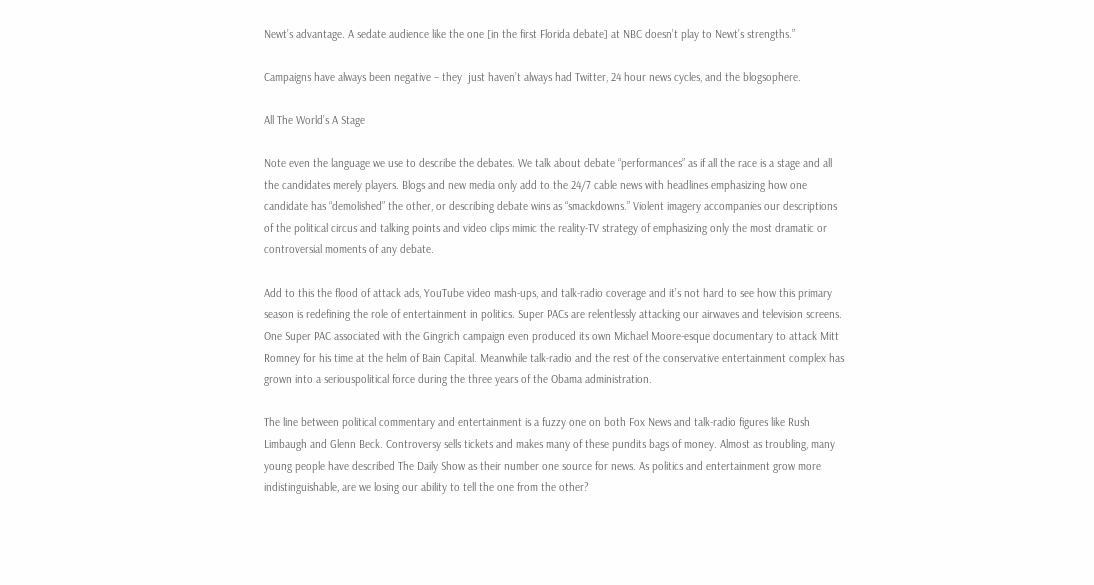Newt’s advantage. A sedate audience like the one [in the first Florida debate] at NBC doesn’t play to Newt’s strengths.”

Campaigns have always been negative – they  just haven’t always had Twitter, 24 hour news cycles, and the blogsophere.

All The World’s A Stage

Note even the language we use to describe the debates. We talk about debate “performances” as if all the race is a stage and all the candidates merely players. Blogs and new media only add to the 24/7 cable news with headlines emphasizing how one candidate has “demolished” the other, or describing debate wins as “smackdowns.” Violent imagery accompanies our descriptions of the political circus and talking points and video clips mimic the reality-TV strategy of emphasizing only the most dramatic or controversial moments of any debate.

Add to this the flood of attack ads, YouTube video mash-ups, and talk-radio coverage and it’s not hard to see how this primary season is redefining the role of entertainment in politics. Super PACs are relentlessly attacking our airwaves and television screens. One Super PAC associated with the Gingrich campaign even produced its own Michael Moore-esque documentary to attack Mitt Romney for his time at the helm of Bain Capital. Meanwhile talk-radio and the rest of the conservative entertainment complex has grown into a seriouspolitical force during the three years of the Obama administration.

The line between political commentary and entertainment is a fuzzy one on both Fox News and talk-radio figures like Rush Limbaugh and Glenn Beck. Controversy sells tickets and makes many of these pundits bags of money. Almost as troubling, many young people have described The Daily Show as their number one source for news. As politics and entertainment grow more indistinguishable, are we losing our ability to tell the one from the other?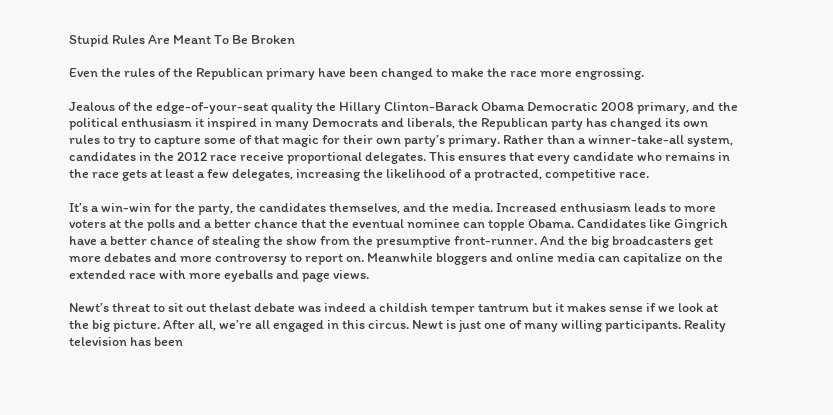Stupid Rules Are Meant To Be Broken

Even the rules of the Republican primary have been changed to make the race more engrossing.

Jealous of the edge-of-your-seat quality the Hillary Clinton-Barack Obama Democratic 2008 primary, and the political enthusiasm it inspired in many Democrats and liberals, the Republican party has changed its own rules to try to capture some of that magic for their own party’s primary. Rather than a winner-take-all system, candidates in the 2012 race receive proportional delegates. This ensures that every candidate who remains in the race gets at least a few delegates, increasing the likelihood of a protracted, competitive race.

It’s a win-win for the party, the candidates themselves, and the media. Increased enthusiasm leads to more voters at the polls and a better chance that the eventual nominee can topple Obama. Candidates like Gingrich have a better chance of stealing the show from the presumptive front-runner. And the big broadcasters get more debates and more controversy to report on. Meanwhile bloggers and online media can capitalize on the extended race with more eyeballs and page views.

Newt’s threat to sit out thelast debate was indeed a childish temper tantrum but it makes sense if we look at the big picture. After all, we’re all engaged in this circus. Newt is just one of many willing participants. Reality television has been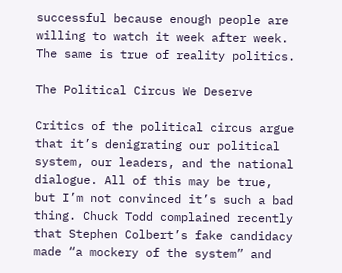successful because enough people are willing to watch it week after week. The same is true of reality politics.

The Political Circus We Deserve

Critics of the political circus argue that it’s denigrating our political system, our leaders, and the national dialogue. All of this may be true, but I’m not convinced it’s such a bad thing. Chuck Todd complained recently that Stephen Colbert’s fake candidacy made “a mockery of the system” and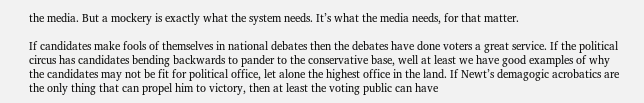the media. But a mockery is exactly what the system needs. It’s what the media needs, for that matter.

If candidates make fools of themselves in national debates then the debates have done voters a great service. If the political circus has candidates bending backwards to pander to the conservative base, well at least we have good examples of why the candidates may not be fit for political office, let alone the highest office in the land. If Newt’s demagogic acrobatics are the only thing that can propel him to victory, then at least the voting public can have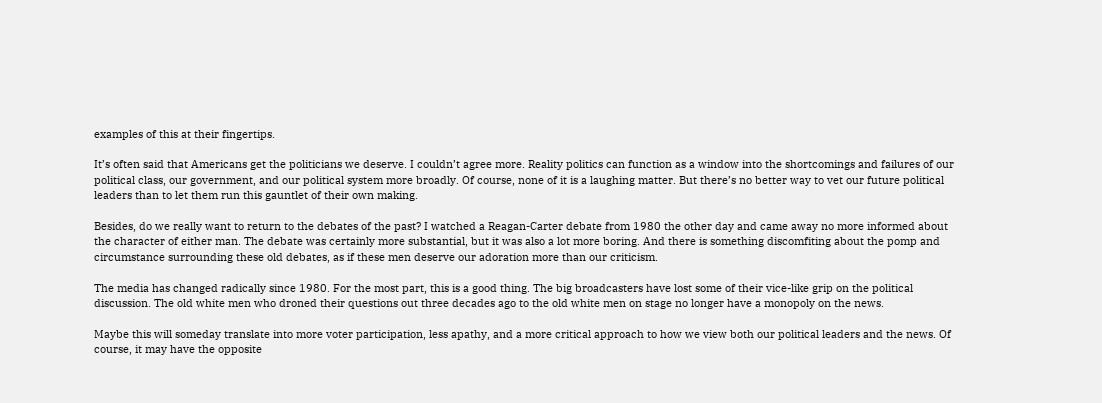examples of this at their fingertips.

It’s often said that Americans get the politicians we deserve. I couldn’t agree more. Reality politics can function as a window into the shortcomings and failures of our political class, our government, and our political system more broadly. Of course, none of it is a laughing matter. But there’s no better way to vet our future political leaders than to let them run this gauntlet of their own making.

Besides, do we really want to return to the debates of the past? I watched a Reagan-Carter debate from 1980 the other day and came away no more informed about the character of either man. The debate was certainly more substantial, but it was also a lot more boring. And there is something discomfiting about the pomp and circumstance surrounding these old debates, as if these men deserve our adoration more than our criticism.

The media has changed radically since 1980. For the most part, this is a good thing. The big broadcasters have lost some of their vice-like grip on the political discussion. The old white men who droned their questions out three decades ago to the old white men on stage no longer have a monopoly on the news.

Maybe this will someday translate into more voter participation, less apathy, and a more critical approach to how we view both our political leaders and the news. Of course, it may have the opposite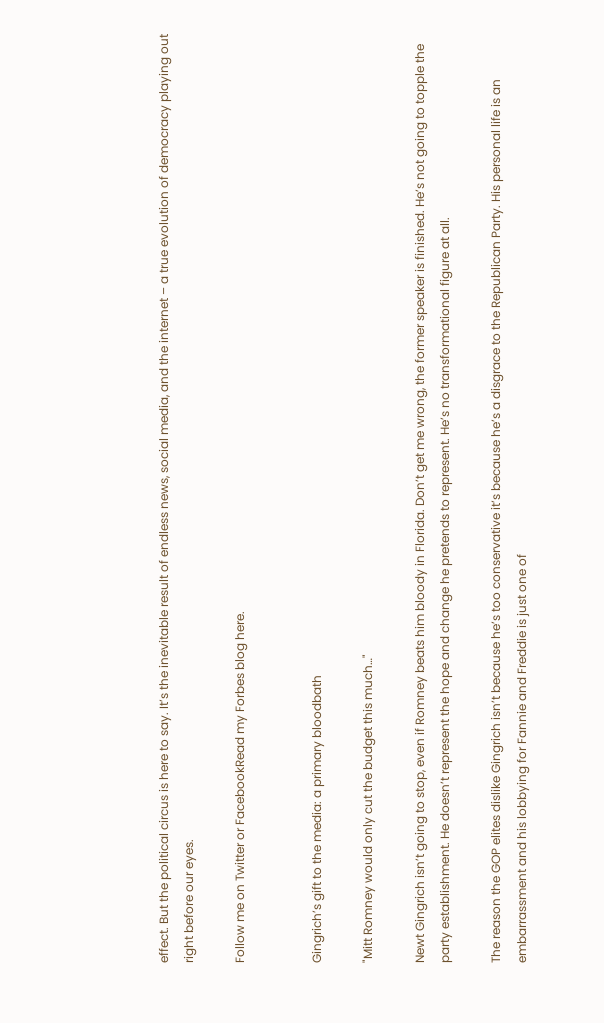effect. But the political circus is here to say. It’s the inevitable result of endless news, social media, and the internet – a true evolution of democracy playing out right before our eyes.

Follow me on Twitter or FacebookRead my Forbes blog here.


Gingrich’s gift to the media: a primary bloodbath

"Mitt Romney would only cut the budget this much…"

Newt Gingrich isn’t going to stop, even if Romney beats him bloody in Florida. Don’t get me wrong, the former speaker is finished. He’s not going to topple the party establishment. He doesn’t represent the hope and change he pretends to represent. He’s no transformational figure at all.

The reason the GOP elites dislike Gingrich isn’t because he’s too conservative it’s because he’s a disgrace to the Republican Party. His personal life is an embarrassment and his lobbying for Fannie and Freddie is just one of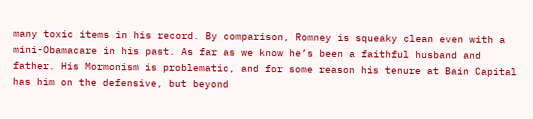many toxic items in his record. By comparison, Romney is squeaky clean even with a mini-Obamacare in his past. As far as we know he’s been a faithful husband and father. His Mormonism is problematic, and for some reason his tenure at Bain Capital has him on the defensive, but beyond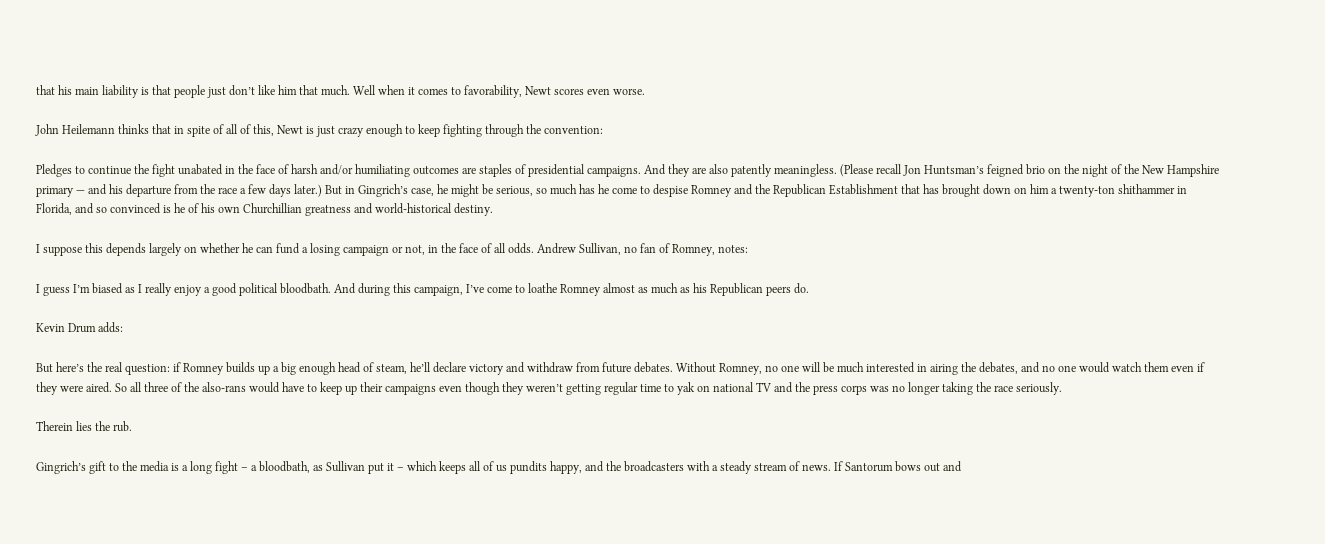that his main liability is that people just don’t like him that much. Well when it comes to favorability, Newt scores even worse.

John Heilemann thinks that in spite of all of this, Newt is just crazy enough to keep fighting through the convention:

Pledges to continue the fight unabated in the face of harsh and/or humiliating outcomes are staples of presidential campaigns. And they are also patently meaningless. (Please recall Jon Huntsman’s feigned brio on the night of the New Hampshire primary — and his departure from the race a few days later.) But in Gingrich’s case, he might be serious, so much has he come to despise Romney and the Republican Establishment that has brought down on him a twenty-ton shithammer in Florida, and so convinced is he of his own Churchillian greatness and world-historical destiny.

I suppose this depends largely on whether he can fund a losing campaign or not, in the face of all odds. Andrew Sullivan, no fan of Romney, notes:

I guess I’m biased as I really enjoy a good political bloodbath. And during this campaign, I’ve come to loathe Romney almost as much as his Republican peers do.

Kevin Drum adds:

But here’s the real question: if Romney builds up a big enough head of steam, he’ll declare victory and withdraw from future debates. Without Romney, no one will be much interested in airing the debates, and no one would watch them even if they were aired. So all three of the also-rans would have to keep up their campaigns even though they weren’t getting regular time to yak on national TV and the press corps was no longer taking the race seriously.

Therein lies the rub.

Gingrich’s gift to the media is a long fight – a bloodbath, as Sullivan put it – which keeps all of us pundits happy, and the broadcasters with a steady stream of news. If Santorum bows out and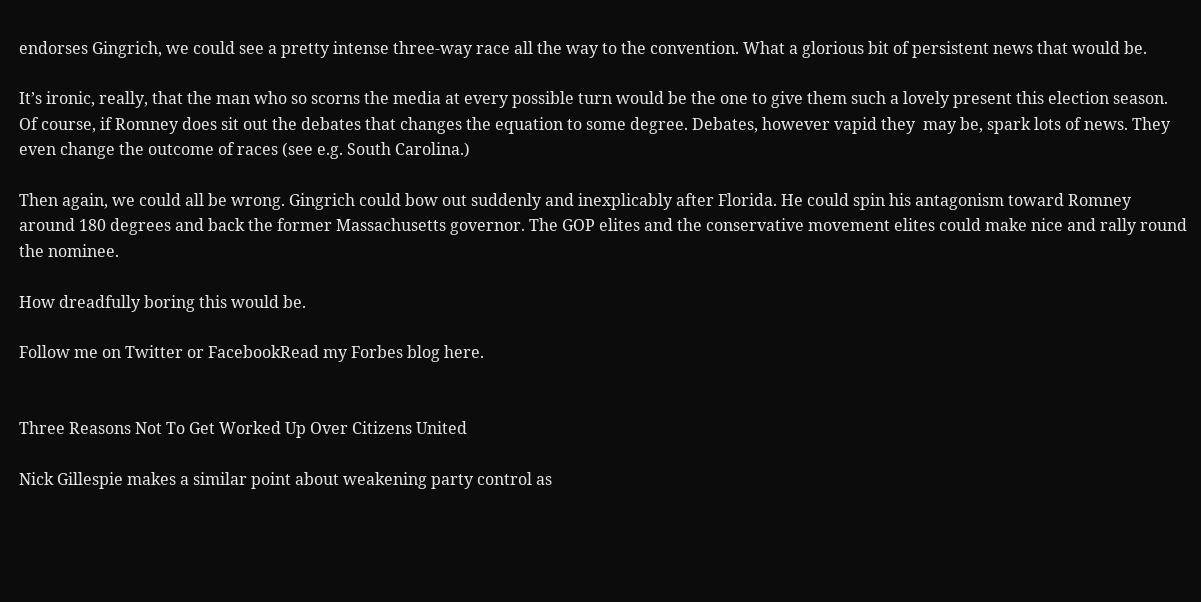endorses Gingrich, we could see a pretty intense three-way race all the way to the convention. What a glorious bit of persistent news that would be.

It’s ironic, really, that the man who so scorns the media at every possible turn would be the one to give them such a lovely present this election season. Of course, if Romney does sit out the debates that changes the equation to some degree. Debates, however vapid they  may be, spark lots of news. They even change the outcome of races (see e.g. South Carolina.)

Then again, we could all be wrong. Gingrich could bow out suddenly and inexplicably after Florida. He could spin his antagonism toward Romney around 180 degrees and back the former Massachusetts governor. The GOP elites and the conservative movement elites could make nice and rally round the nominee.

How dreadfully boring this would be.

Follow me on Twitter or FacebookRead my Forbes blog here.


Three Reasons Not To Get Worked Up Over Citizens United

Nick Gillespie makes a similar point about weakening party control as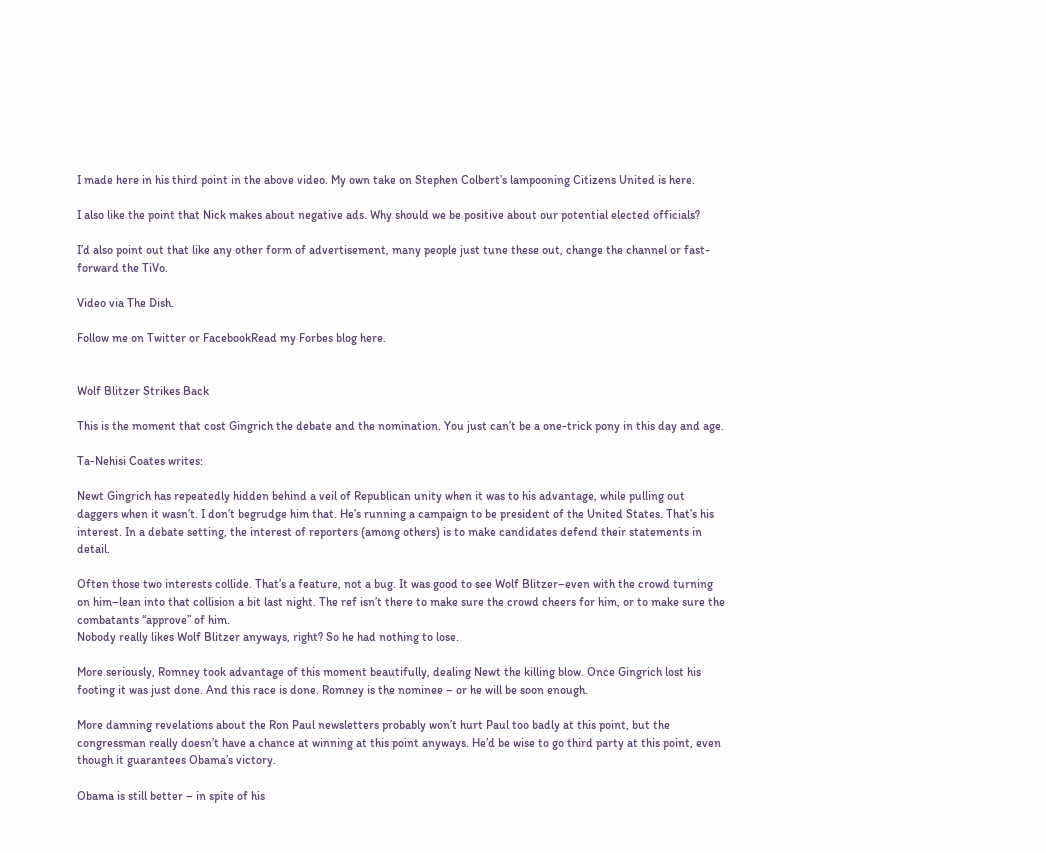I made here in his third point in the above video. My own take on Stephen Colbert’s lampooning Citizens United is here.

I also like the point that Nick makes about negative ads. Why should we be positive about our potential elected officials?

I’d also point out that like any other form of advertisement, many people just tune these out, change the channel or fast-forward the TiVo.

Video via The Dish.

Follow me on Twitter or FacebookRead my Forbes blog here.


Wolf Blitzer Strikes Back

This is the moment that cost Gingrich the debate and the nomination. You just can’t be a one-trick pony in this day and age.

Ta-Nehisi Coates writes:

Newt Gingrich has repeatedly hidden behind a veil of Republican unity when it was to his advantage, while pulling out daggers when it wasn’t. I don’t begrudge him that. He’s running a campaign to be president of the United States. That’s his interest. In a debate setting, the interest of reporters (among others) is to make candidates defend their statements in detail.

Often those two interests collide. That’s a feature, not a bug. It was good to see Wolf Blitzer–even with the crowd turning on him–lean into that collision a bit last night. The ref isn’t there to make sure the crowd cheers for him, or to make sure the combatants “approve” of him.
Nobody really likes Wolf Blitzer anyways, right? So he had nothing to lose.

More seriously, Romney took advantage of this moment beautifully, dealing Newt the killing blow. Once Gingrich lost his footing it was just done. And this race is done. Romney is the nominee – or he will be soon enough.

More damning revelations about the Ron Paul newsletters probably won’t hurt Paul too badly at this point, but the congressman really doesn’t have a chance at winning at this point anyways. He’d be wise to go third party at this point, even though it guarantees Obama’s victory.

Obama is still better – in spite of his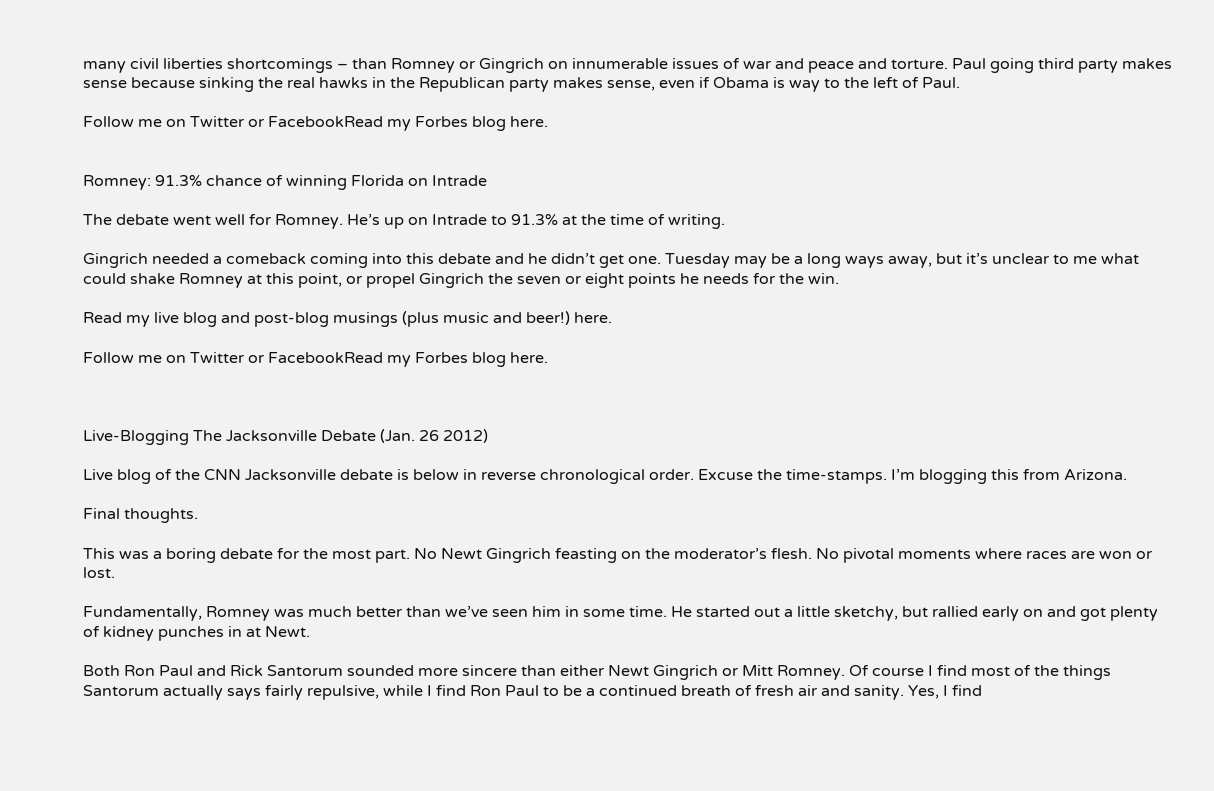many civil liberties shortcomings – than Romney or Gingrich on innumerable issues of war and peace and torture. Paul going third party makes sense because sinking the real hawks in the Republican party makes sense, even if Obama is way to the left of Paul.

Follow me on Twitter or FacebookRead my Forbes blog here.


Romney: 91.3% chance of winning Florida on Intrade

The debate went well for Romney. He’s up on Intrade to 91.3% at the time of writing.

Gingrich needed a comeback coming into this debate and he didn’t get one. Tuesday may be a long ways away, but it’s unclear to me what could shake Romney at this point, or propel Gingrich the seven or eight points he needs for the win.

Read my live blog and post-blog musings (plus music and beer!) here.

Follow me on Twitter or FacebookRead my Forbes blog here.



Live-Blogging The Jacksonville Debate (Jan. 26 2012)

Live blog of the CNN Jacksonville debate is below in reverse chronological order. Excuse the time-stamps. I’m blogging this from Arizona.

Final thoughts.

This was a boring debate for the most part. No Newt Gingrich feasting on the moderator’s flesh. No pivotal moments where races are won or lost.

Fundamentally, Romney was much better than we’ve seen him in some time. He started out a little sketchy, but rallied early on and got plenty of kidney punches in at Newt.

Both Ron Paul and Rick Santorum sounded more sincere than either Newt Gingrich or Mitt Romney. Of course I find most of the things Santorum actually says fairly repulsive, while I find Ron Paul to be a continued breath of fresh air and sanity. Yes, I find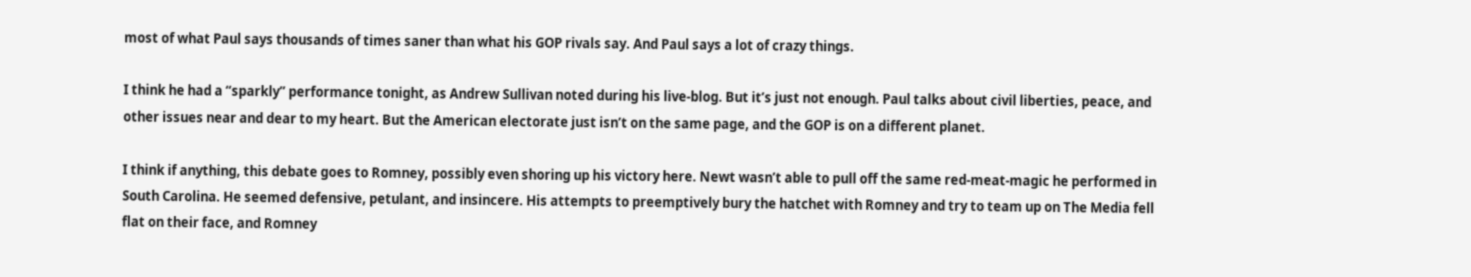most of what Paul says thousands of times saner than what his GOP rivals say. And Paul says a lot of crazy things.

I think he had a “sparkly” performance tonight, as Andrew Sullivan noted during his live-blog. But it’s just not enough. Paul talks about civil liberties, peace, and other issues near and dear to my heart. But the American electorate just isn’t on the same page, and the GOP is on a different planet.

I think if anything, this debate goes to Romney, possibly even shoring up his victory here. Newt wasn’t able to pull off the same red-meat-magic he performed in South Carolina. He seemed defensive, petulant, and insincere. His attempts to preemptively bury the hatchet with Romney and try to team up on The Media fell flat on their face, and Romney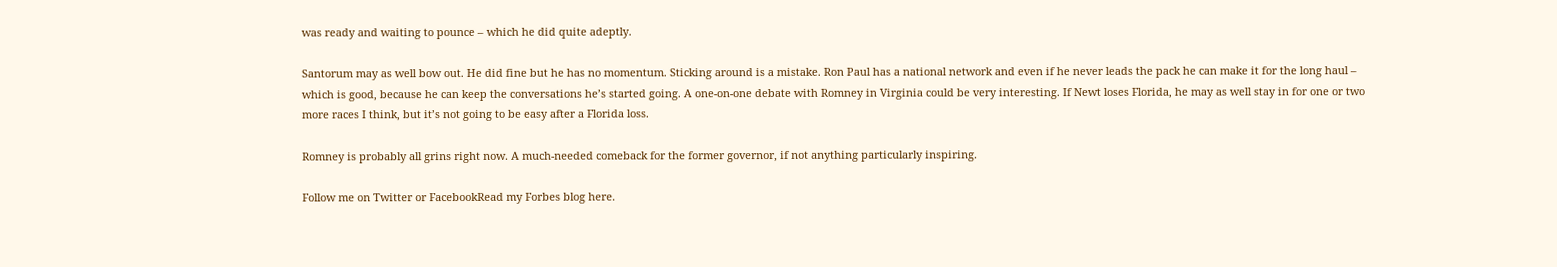was ready and waiting to pounce – which he did quite adeptly.

Santorum may as well bow out. He did fine but he has no momentum. Sticking around is a mistake. Ron Paul has a national network and even if he never leads the pack he can make it for the long haul – which is good, because he can keep the conversations he’s started going. A one-on-one debate with Romney in Virginia could be very interesting. If Newt loses Florida, he may as well stay in for one or two more races I think, but it’s not going to be easy after a Florida loss.

Romney is probably all grins right now. A much-needed comeback for the former governor, if not anything particularly inspiring.

Follow me on Twitter or FacebookRead my Forbes blog here.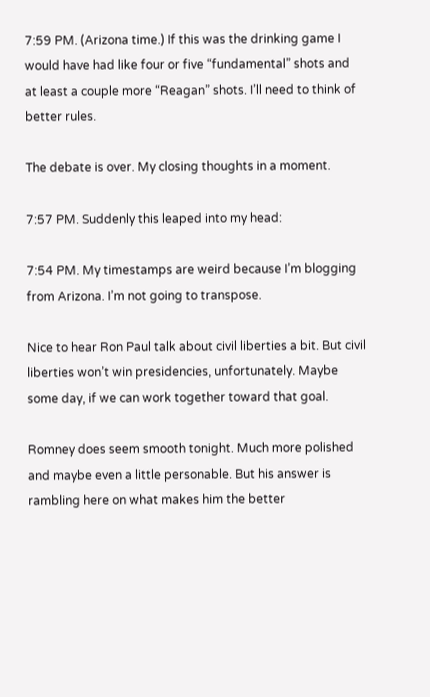7:59 PM. (Arizona time.) If this was the drinking game I would have had like four or five “fundamental” shots and at least a couple more “Reagan” shots. I’ll need to think of better rules.

The debate is over. My closing thoughts in a moment.

7:57 PM. Suddenly this leaped into my head:

7:54 PM. My timestamps are weird because I’m blogging from Arizona. I’m not going to transpose.

Nice to hear Ron Paul talk about civil liberties a bit. But civil liberties won’t win presidencies, unfortunately. Maybe some day, if we can work together toward that goal.

Romney does seem smooth tonight. Much more polished and maybe even a little personable. But his answer is rambling here on what makes him the better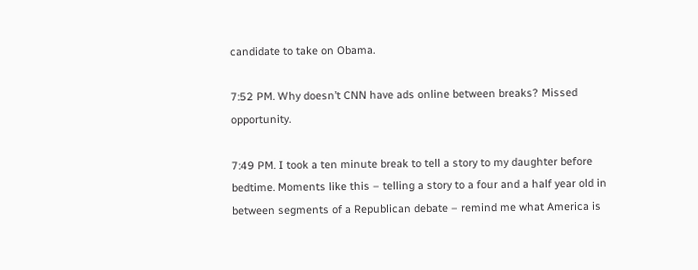candidate to take on Obama.

7:52 PM. Why doesn’t CNN have ads online between breaks? Missed opportunity.

7:49 PM. I took a ten minute break to tell a story to my daughter before bedtime. Moments like this – telling a story to a four and a half year old in between segments of a Republican debate – remind me what America is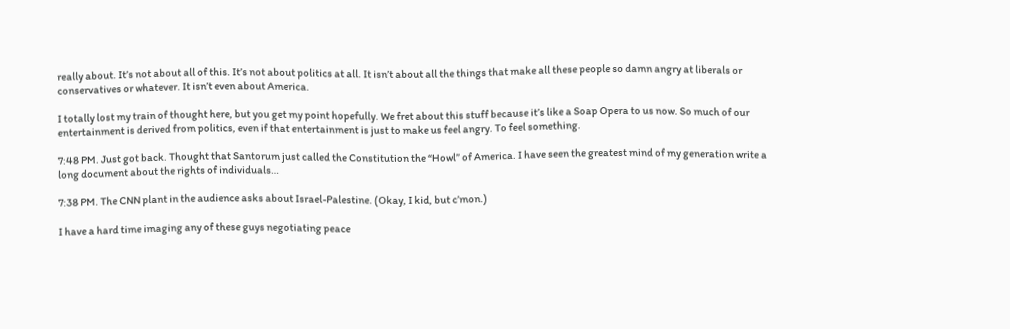really about. It’s not about all of this. It’s not about politics at all. It isn’t about all the things that make all these people so damn angry at liberals or conservatives or whatever. It isn’t even about America.

I totally lost my train of thought here, but you get my point hopefully. We fret about this stuff because it’s like a Soap Opera to us now. So much of our entertainment is derived from politics, even if that entertainment is just to make us feel angry. To feel something.

7:48 PM. Just got back. Thought that Santorum just called the Constitution the “Howl” of America. I have seen the greatest mind of my generation write a long document about the rights of individuals…

7:38 PM. The CNN plant in the audience asks about Israel-Palestine. (Okay, I kid, but c’mon.)

I have a hard time imaging any of these guys negotiating peace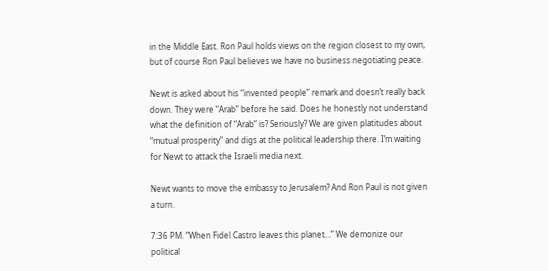in the Middle East. Ron Paul holds views on the region closest to my own, but of course Ron Paul believes we have no business negotiating peace.

Newt is asked about his “invented people” remark and doesn’t really back down. They were “Arab” before he said. Does he honestly not understand what the definition of “Arab” is? Seriously? We are given platitudes about “mutual prosperity” and digs at the political leadership there. I’m waiting for Newt to attack the Israeli media next.

Newt wants to move the embassy to Jerusalem? And Ron Paul is not given a turn.

7:36 PM. “When Fidel Castro leaves this planet…” We demonize our political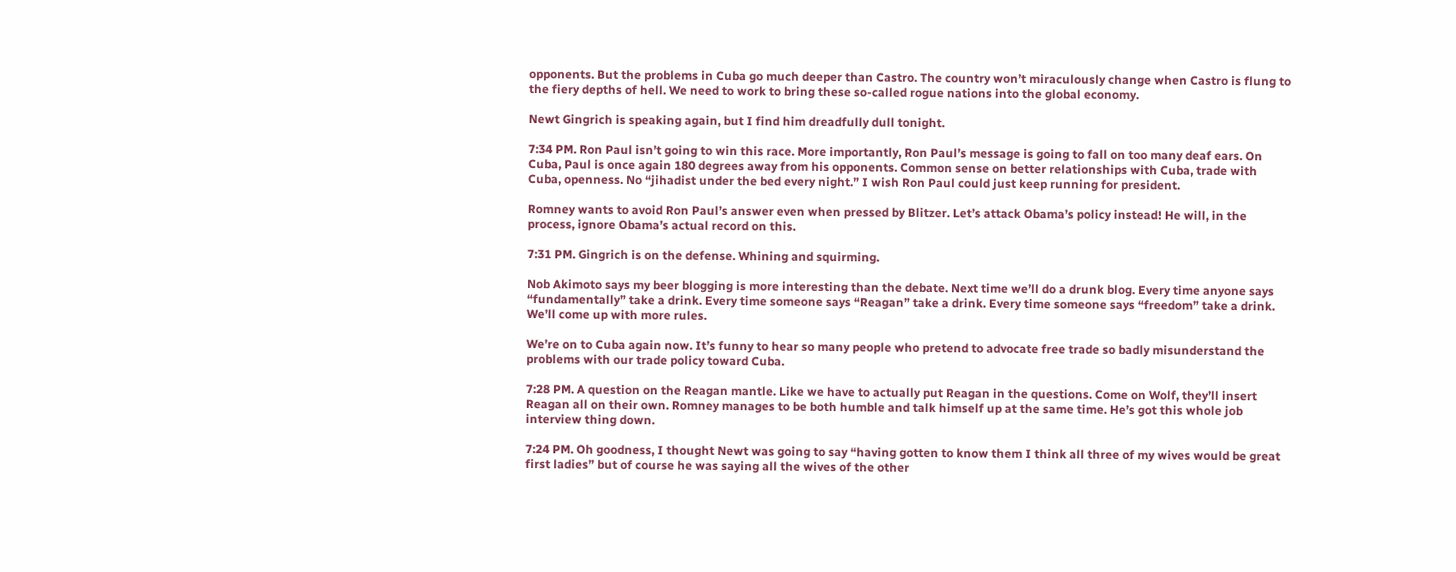opponents. But the problems in Cuba go much deeper than Castro. The country won’t miraculously change when Castro is flung to the fiery depths of hell. We need to work to bring these so-called rogue nations into the global economy.

Newt Gingrich is speaking again, but I find him dreadfully dull tonight.

7:34 PM. Ron Paul isn’t going to win this race. More importantly, Ron Paul’s message is going to fall on too many deaf ears. On Cuba, Paul is once again 180 degrees away from his opponents. Common sense on better relationships with Cuba, trade with Cuba, openness. No “jihadist under the bed every night.” I wish Ron Paul could just keep running for president.

Romney wants to avoid Ron Paul’s answer even when pressed by Blitzer. Let’s attack Obama’s policy instead! He will, in the process, ignore Obama’s actual record on this.

7:31 PM. Gingrich is on the defense. Whining and squirming.

Nob Akimoto says my beer blogging is more interesting than the debate. Next time we’ll do a drunk blog. Every time anyone says “fundamentally” take a drink. Every time someone says “Reagan” take a drink. Every time someone says “freedom” take a drink. We’ll come up with more rules.

We’re on to Cuba again now. It’s funny to hear so many people who pretend to advocate free trade so badly misunderstand the problems with our trade policy toward Cuba.

7:28 PM. A question on the Reagan mantle. Like we have to actually put Reagan in the questions. Come on Wolf, they’ll insert Reagan all on their own. Romney manages to be both humble and talk himself up at the same time. He’s got this whole job interview thing down.

7:24 PM. Oh goodness, I thought Newt was going to say “having gotten to know them I think all three of my wives would be great first ladies” but of course he was saying all the wives of the other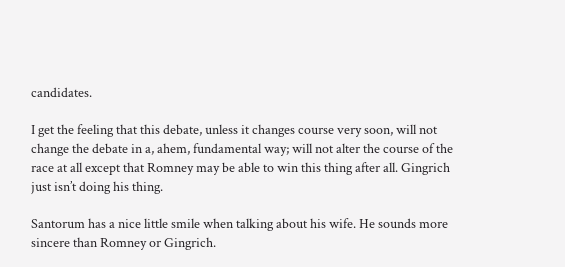candidates.

I get the feeling that this debate, unless it changes course very soon, will not change the debate in a, ahem, fundamental way; will not alter the course of the race at all except that Romney may be able to win this thing after all. Gingrich just isn’t doing his thing.

Santorum has a nice little smile when talking about his wife. He sounds more sincere than Romney or Gingrich.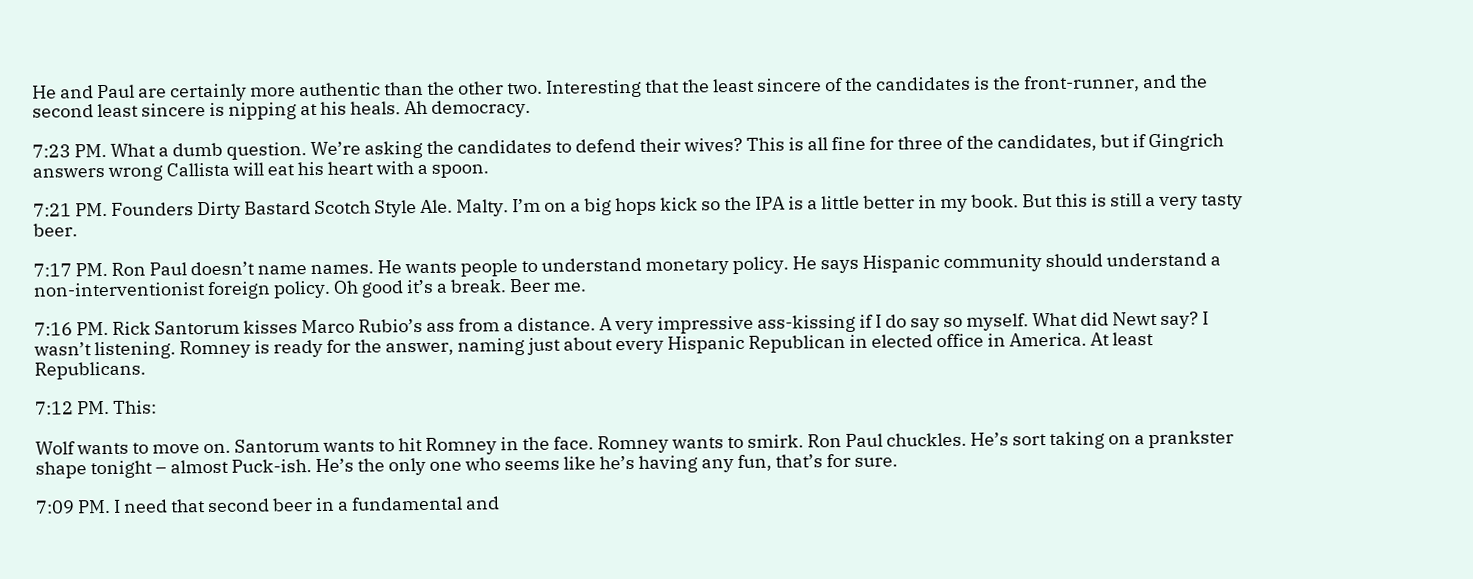He and Paul are certainly more authentic than the other two. Interesting that the least sincere of the candidates is the front-runner, and the second least sincere is nipping at his heals. Ah democracy.

7:23 PM. What a dumb question. We’re asking the candidates to defend their wives? This is all fine for three of the candidates, but if Gingrich answers wrong Callista will eat his heart with a spoon.

7:21 PM. Founders Dirty Bastard Scotch Style Ale. Malty. I’m on a big hops kick so the IPA is a little better in my book. But this is still a very tasty beer.

7:17 PM. Ron Paul doesn’t name names. He wants people to understand monetary policy. He says Hispanic community should understand a non-interventionist foreign policy. Oh good it’s a break. Beer me.

7:16 PM. Rick Santorum kisses Marco Rubio’s ass from a distance. A very impressive ass-kissing if I do say so myself. What did Newt say? I wasn’t listening. Romney is ready for the answer, naming just about every Hispanic Republican in elected office in America. At least Republicans.

7:12 PM. This:

Wolf wants to move on. Santorum wants to hit Romney in the face. Romney wants to smirk. Ron Paul chuckles. He’s sort taking on a prankster shape tonight – almost Puck-ish. He’s the only one who seems like he’s having any fun, that’s for sure.

7:09 PM. I need that second beer in a fundamental and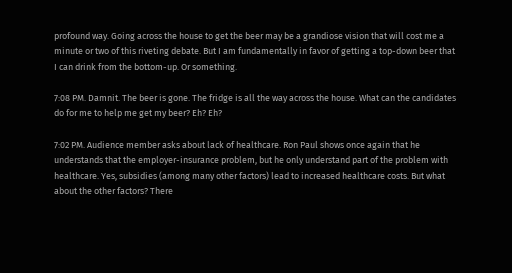profound way. Going across the house to get the beer may be a grandiose vision that will cost me a minute or two of this riveting debate. But I am fundamentally in favor of getting a top-down beer that I can drink from the bottom-up. Or something.

7:08 PM. Damnit. The beer is gone. The fridge is all the way across the house. What can the candidates do for me to help me get my beer? Eh? Eh?

7:02 PM. Audience member asks about lack of healthcare. Ron Paul shows once again that he understands that the employer-insurance problem, but he only understand part of the problem with healthcare. Yes, subsidies (among many other factors) lead to increased healthcare costs. But what about the other factors? There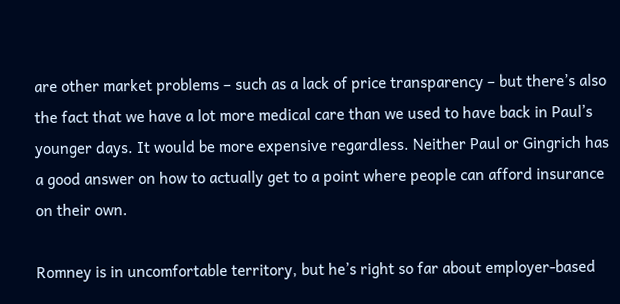are other market problems – such as a lack of price transparency – but there’s also the fact that we have a lot more medical care than we used to have back in Paul’s younger days. It would be more expensive regardless. Neither Paul or Gingrich has a good answer on how to actually get to a point where people can afford insurance on their own.

Romney is in uncomfortable territory, but he’s right so far about employer-based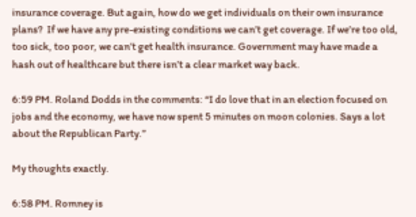insurance coverage. But again, how do we get individuals on their own insurance plans?  If we have any pre-existing conditions we can’t get coverage. If we’re too old, too sick, too poor, we can’t get health insurance. Government may have made a hash out of healthcare but there isn’t a clear market way back.

6:59 PM. Roland Dodds in the comments: “I do love that in an election focused on jobs and the economy, we have now spent 5 minutes on moon colonies. Says a lot about the Republican Party.”

My thoughts exactly.

6:58 PM. Romney is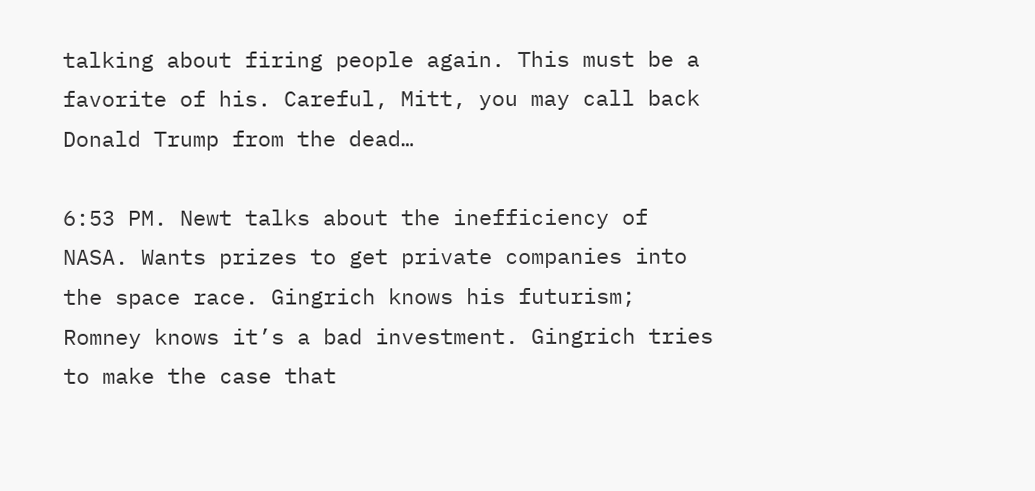talking about firing people again. This must be a favorite of his. Careful, Mitt, you may call back Donald Trump from the dead…

6:53 PM. Newt talks about the inefficiency of NASA. Wants prizes to get private companies into the space race. Gingrich knows his futurism; Romney knows it’s a bad investment. Gingrich tries to make the case that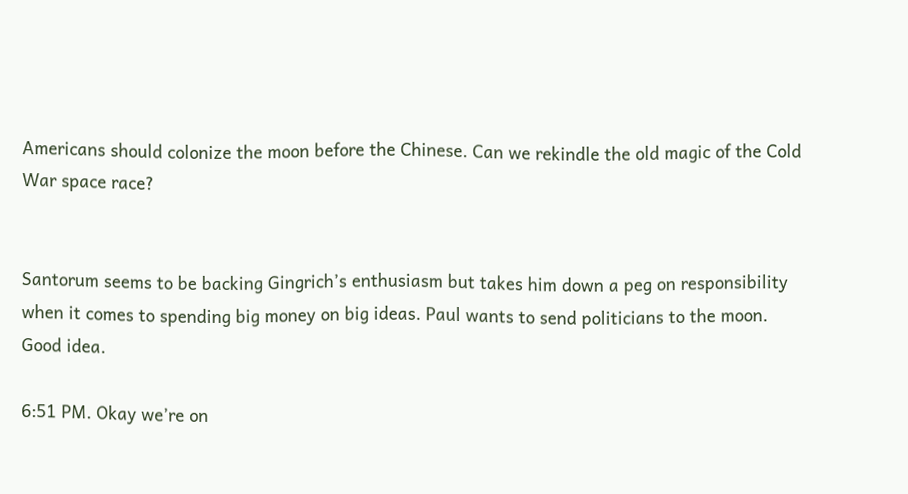Americans should colonize the moon before the Chinese. Can we rekindle the old magic of the Cold War space race?


Santorum seems to be backing Gingrich’s enthusiasm but takes him down a peg on responsibility when it comes to spending big money on big ideas. Paul wants to send politicians to the moon. Good idea.

6:51 PM. Okay we’re on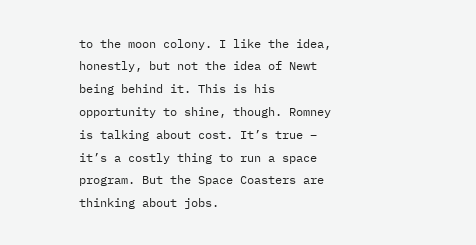to the moon colony. I like the idea, honestly, but not the idea of Newt being behind it. This is his opportunity to shine, though. Romney is talking about cost. It’s true – it’s a costly thing to run a space program. But the Space Coasters are thinking about jobs.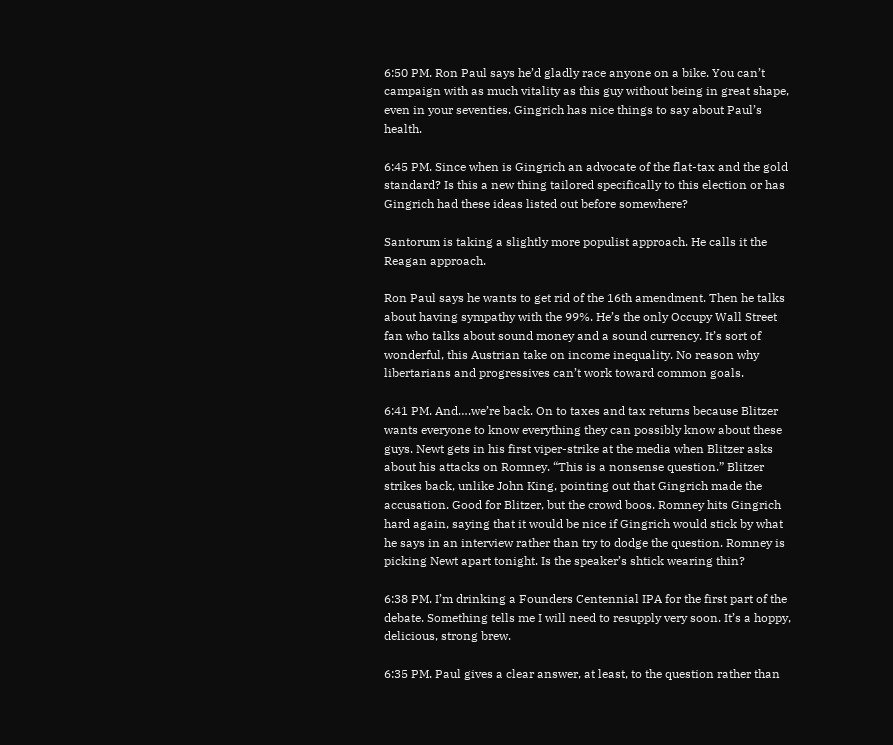6:50 PM. Ron Paul says he’d gladly race anyone on a bike. You can’t campaign with as much vitality as this guy without being in great shape, even in your seventies. Gingrich has nice things to say about Paul’s health.

6:45 PM. Since when is Gingrich an advocate of the flat-tax and the gold standard? Is this a new thing tailored specifically to this election or has Gingrich had these ideas listed out before somewhere?

Santorum is taking a slightly more populist approach. He calls it the Reagan approach.

Ron Paul says he wants to get rid of the 16th amendment. Then he talks about having sympathy with the 99%. He’s the only Occupy Wall Street fan who talks about sound money and a sound currency. It’s sort of wonderful, this Austrian take on income inequality. No reason why libertarians and progressives can’t work toward common goals.

6:41 PM. And….we’re back. On to taxes and tax returns because Blitzer wants everyone to know everything they can possibly know about these guys. Newt gets in his first viper-strike at the media when Blitzer asks about his attacks on Romney. “This is a nonsense question.” Blitzer strikes back, unlike John King, pointing out that Gingrich made the accusation. Good for Blitzer, but the crowd boos. Romney hits Gingrich hard again, saying that it would be nice if Gingrich would stick by what he says in an interview rather than try to dodge the question. Romney is picking Newt apart tonight. Is the speaker’s shtick wearing thin?

6:38 PM. I’m drinking a Founders Centennial IPA for the first part of the debate. Something tells me I will need to resupply very soon. It’s a hoppy, delicious, strong brew.

6:35 PM. Paul gives a clear answer, at least, to the question rather than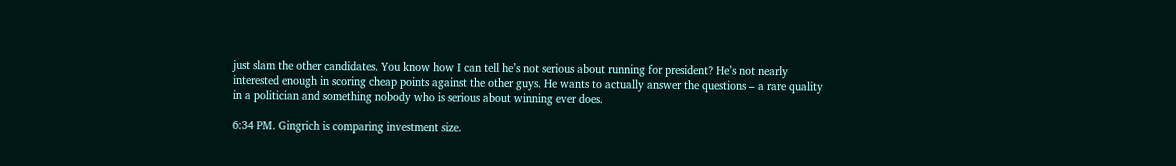just slam the other candidates. You know how I can tell he’s not serious about running for president? He’s not nearly interested enough in scoring cheap points against the other guys. He wants to actually answer the questions – a rare quality in a politician and something nobody who is serious about winning ever does.

6:34 PM. Gingrich is comparing investment size.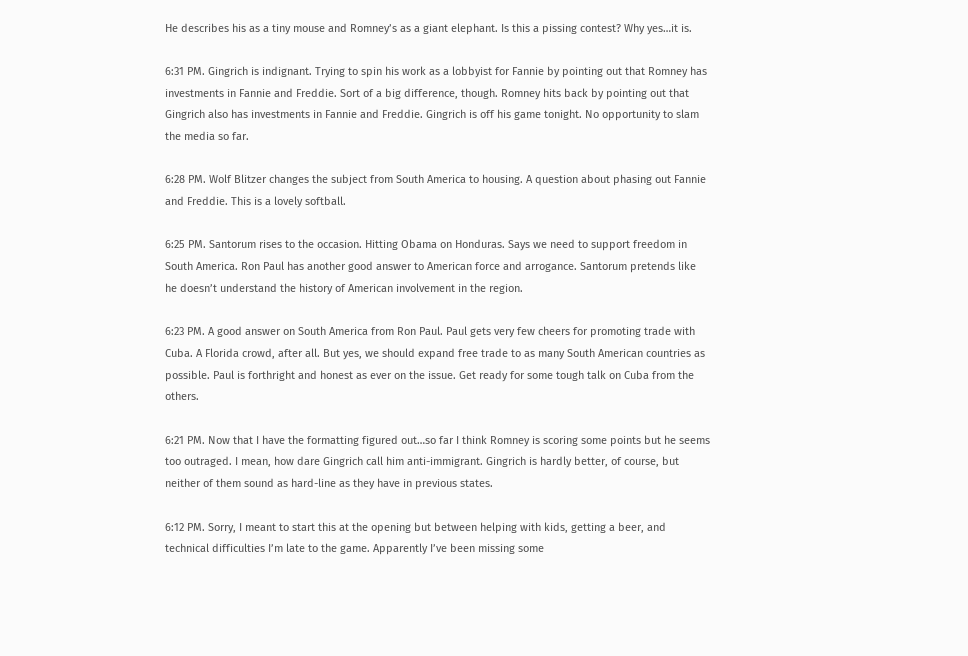He describes his as a tiny mouse and Romney’s as a giant elephant. Is this a pissing contest? Why yes…it is.

6:31 PM. Gingrich is indignant. Trying to spin his work as a lobbyist for Fannie by pointing out that Romney has investments in Fannie and Freddie. Sort of a big difference, though. Romney hits back by pointing out that Gingrich also has investments in Fannie and Freddie. Gingrich is off his game tonight. No opportunity to slam the media so far.

6:28 PM. Wolf Blitzer changes the subject from South America to housing. A question about phasing out Fannie and Freddie. This is a lovely softball.

6:25 PM. Santorum rises to the occasion. Hitting Obama on Honduras. Says we need to support freedom in South America. Ron Paul has another good answer to American force and arrogance. Santorum pretends like he doesn’t understand the history of American involvement in the region.

6:23 PM. A good answer on South America from Ron Paul. Paul gets very few cheers for promoting trade with Cuba. A Florida crowd, after all. But yes, we should expand free trade to as many South American countries as possible. Paul is forthright and honest as ever on the issue. Get ready for some tough talk on Cuba from the others.

6:21 PM. Now that I have the formatting figured out…so far I think Romney is scoring some points but he seems too outraged. I mean, how dare Gingrich call him anti-immigrant. Gingrich is hardly better, of course, but neither of them sound as hard-line as they have in previous states.

6:12 PM. Sorry, I meant to start this at the opening but between helping with kids, getting a beer, and technical difficulties I’m late to the game. Apparently I’ve been missing some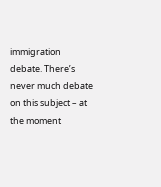immigration debate. There’s never much debate on this subject – at the moment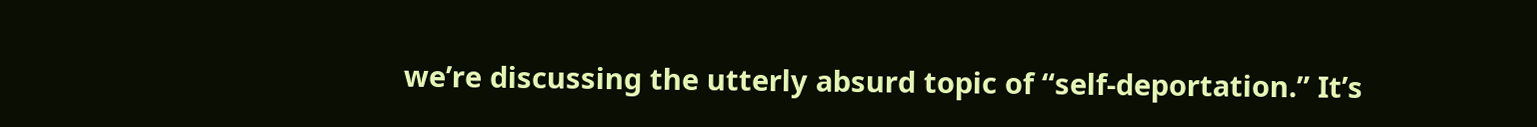we’re discussing the utterly absurd topic of “self-deportation.” It’s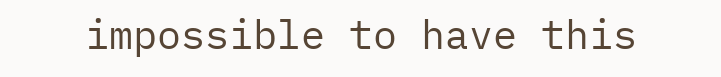impossible to have this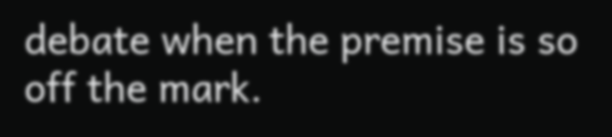debate when the premise is so off the mark.